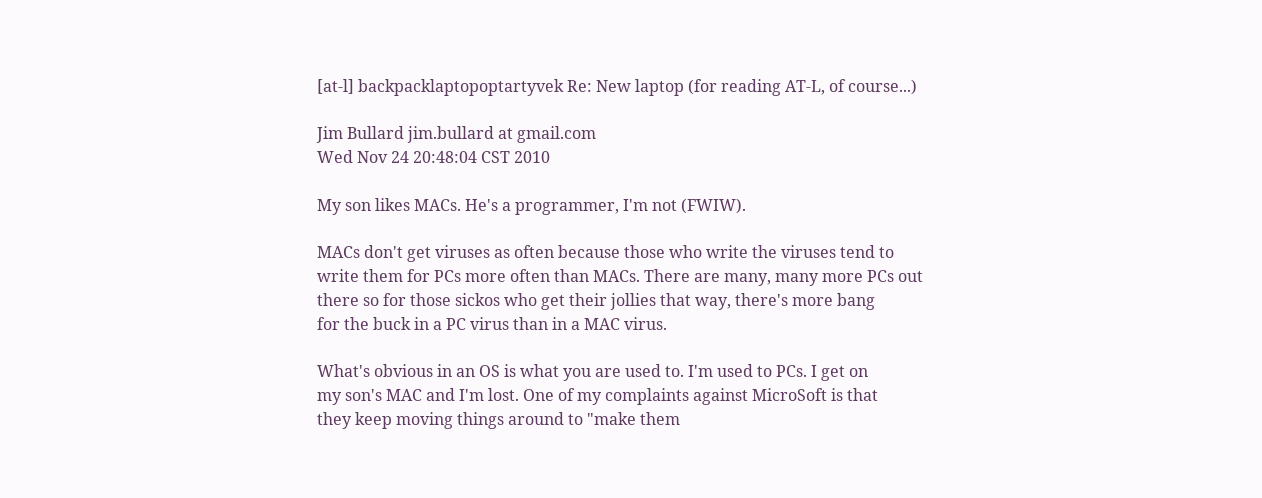[at-l] backpacklaptopoptartyvek Re: New laptop (for reading AT-L, of course...)

Jim Bullard jim.bullard at gmail.com
Wed Nov 24 20:48:04 CST 2010

My son likes MACs. He's a programmer, I'm not (FWIW).

MACs don't get viruses as often because those who write the viruses tend to
write them for PCs more often than MACs. There are many, many more PCs out
there so for those sickos who get their jollies that way, there's more bang
for the buck in a PC virus than in a MAC virus.

What's obvious in an OS is what you are used to. I'm used to PCs. I get on
my son's MAC and I'm lost. One of my complaints against MicroSoft is that
they keep moving things around to "make them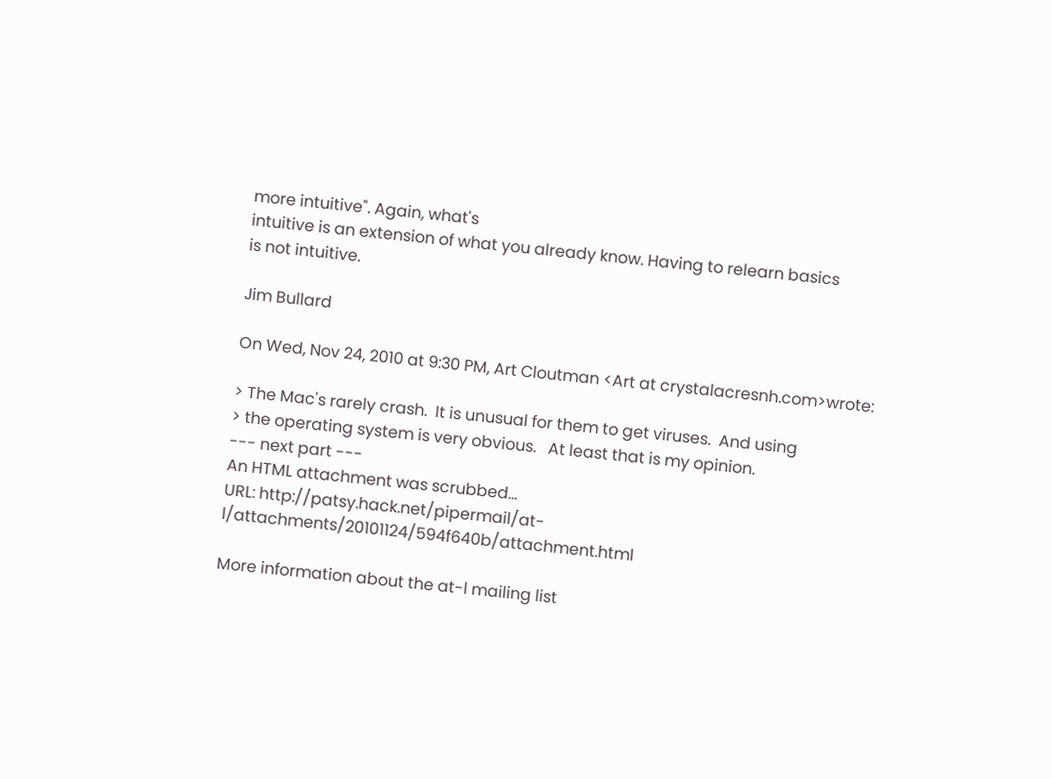more intuitive". Again, what's
intuitive is an extension of what you already know. Having to relearn basics
is not intuitive.

Jim Bullard

On Wed, Nov 24, 2010 at 9:30 PM, Art Cloutman <Art at crystalacresnh.com>wrote:

> The Mac's rarely crash.  It is unusual for them to get viruses.  And using
> the operating system is very obvious.   At least that is my opinion.
--- next part ---
An HTML attachment was scrubbed...
URL: http://patsy.hack.net/pipermail/at-l/attachments/20101124/594f640b/attachment.html

More information about the at-l mailing list